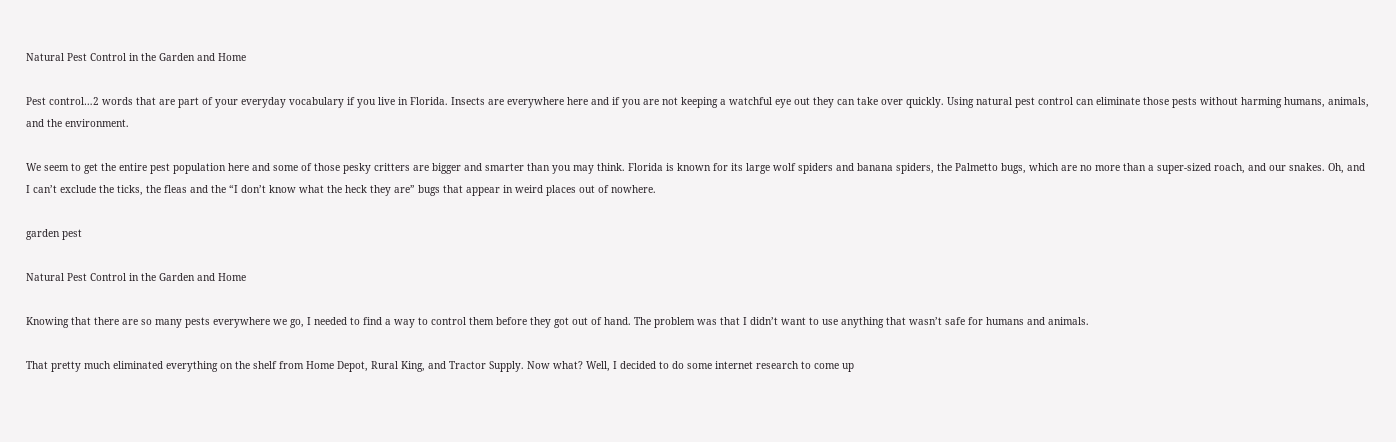Natural Pest Control in the Garden and Home

Pest control…2 words that are part of your everyday vocabulary if you live in Florida. Insects are everywhere here and if you are not keeping a watchful eye out they can take over quickly. Using natural pest control can eliminate those pests without harming humans, animals, and the environment.

We seem to get the entire pest population here and some of those pesky critters are bigger and smarter than you may think. Florida is known for its large wolf spiders and banana spiders, the Palmetto bugs, which are no more than a super-sized roach, and our snakes. Oh, and I can’t exclude the ticks, the fleas and the “I don’t know what the heck they are” bugs that appear in weird places out of nowhere.

garden pest

Natural Pest Control in the Garden and Home

Knowing that there are so many pests everywhere we go, I needed to find a way to control them before they got out of hand. The problem was that I didn’t want to use anything that wasn’t safe for humans and animals.

That pretty much eliminated everything on the shelf from Home Depot, Rural King, and Tractor Supply. Now what? Well, I decided to do some internet research to come up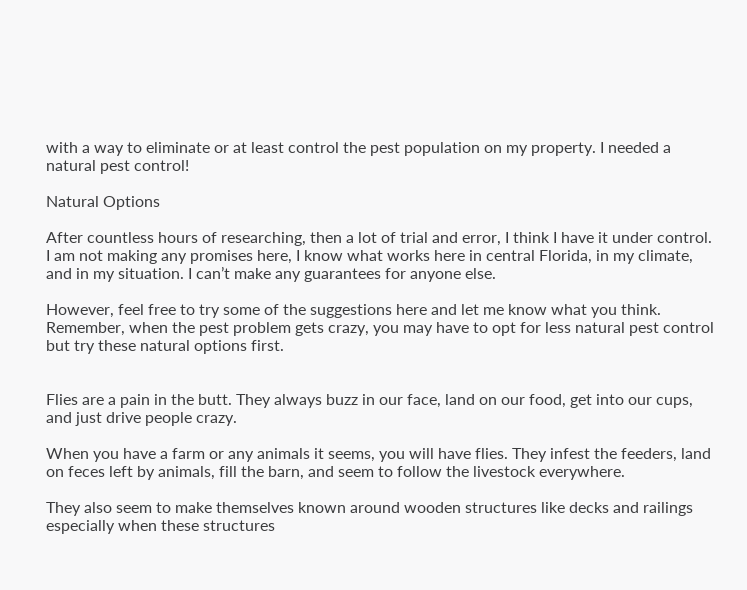with a way to eliminate or at least control the pest population on my property. I needed a natural pest control!

Natural Options

After countless hours of researching, then a lot of trial and error, I think I have it under control. I am not making any promises here, I know what works here in central Florida, in my climate, and in my situation. I can’t make any guarantees for anyone else.

However, feel free to try some of the suggestions here and let me know what you think. Remember, when the pest problem gets crazy, you may have to opt for less natural pest control but try these natural options first.


Flies are a pain in the butt. They always buzz in our face, land on our food, get into our cups, and just drive people crazy.

When you have a farm or any animals it seems, you will have flies. They infest the feeders, land on feces left by animals, fill the barn, and seem to follow the livestock everywhere.

They also seem to make themselves known around wooden structures like decks and railings especially when these structures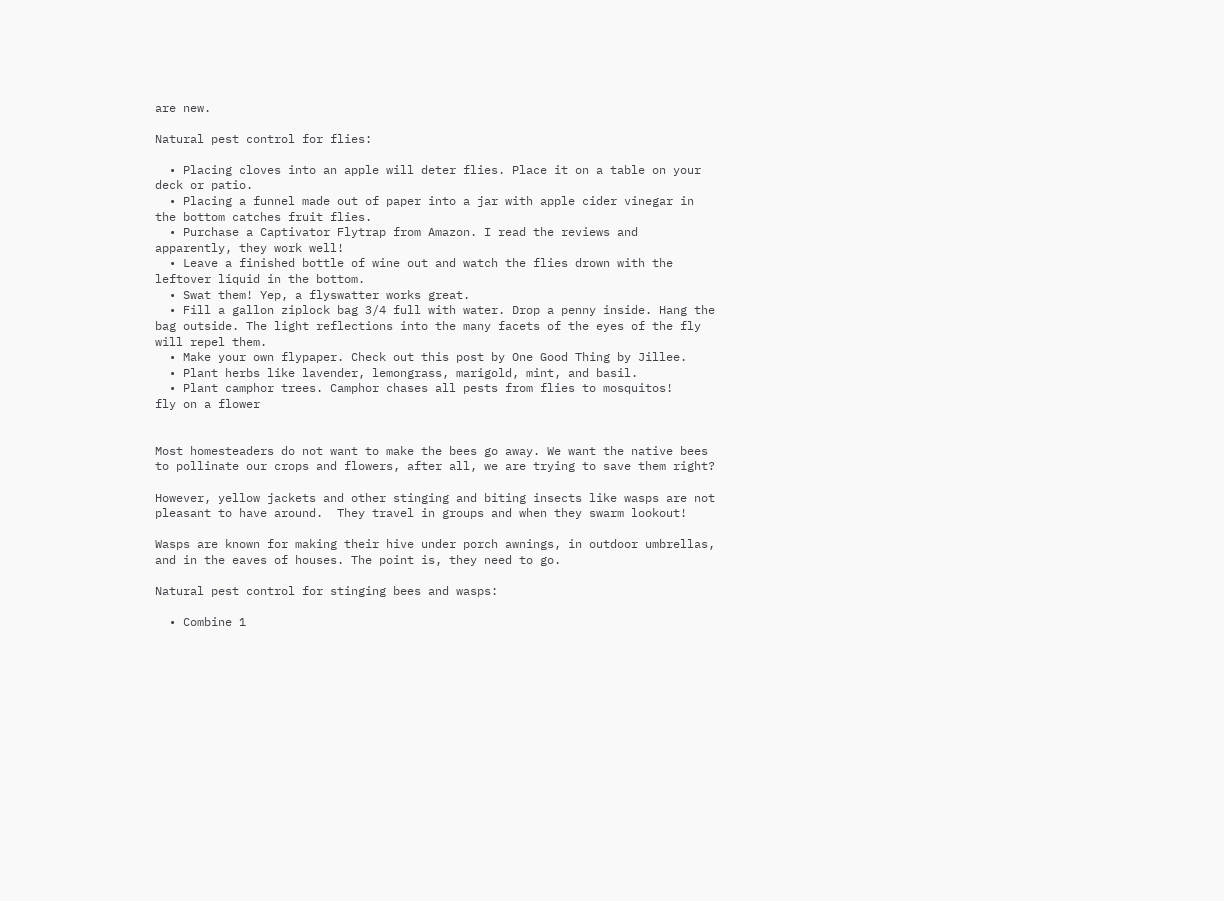are new.

Natural pest control for flies:

  • Placing cloves into an apple will deter flies. Place it on a table on your deck or patio.
  • Placing a funnel made out of paper into a jar with apple cider vinegar in the bottom catches fruit flies.
  • Purchase a Captivator Flytrap from Amazon. I read the reviews and apparently, they work well!
  • Leave a finished bottle of wine out and watch the flies drown with the leftover liquid in the bottom.
  • Swat them! Yep, a flyswatter works great.
  • Fill a gallon ziplock bag 3/4 full with water. Drop a penny inside. Hang the bag outside. The light reflections into the many facets of the eyes of the fly will repel them.
  • Make your own flypaper. Check out this post by One Good Thing by Jillee.
  • Plant herbs like lavender, lemongrass, marigold, mint, and basil.
  • Plant camphor trees. Camphor chases all pests from flies to mosquitos!
fly on a flower


Most homesteaders do not want to make the bees go away. We want the native bees to pollinate our crops and flowers, after all, we are trying to save them right?

However, yellow jackets and other stinging and biting insects like wasps are not pleasant to have around.  They travel in groups and when they swarm lookout!

Wasps are known for making their hive under porch awnings, in outdoor umbrellas, and in the eaves of houses. The point is, they need to go.

Natural pest control for stinging bees and wasps:

  • Combine 1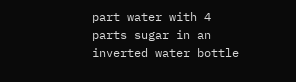part water with 4 parts sugar in an inverted water bottle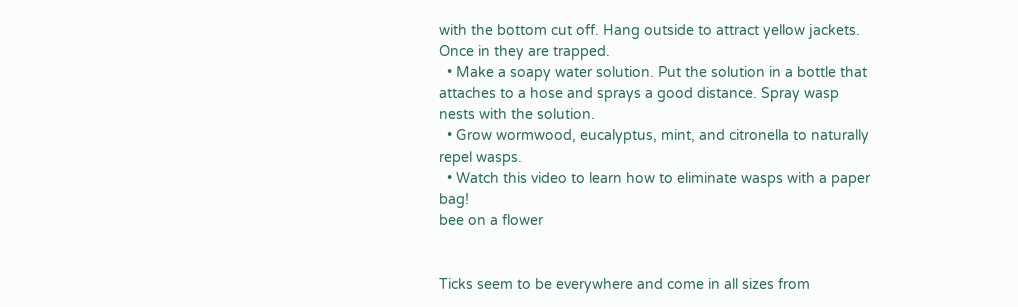with the bottom cut off. Hang outside to attract yellow jackets. Once in they are trapped.
  • Make a soapy water solution. Put the solution in a bottle that attaches to a hose and sprays a good distance. Spray wasp nests with the solution.
  • Grow wormwood, eucalyptus, mint, and citronella to naturally repel wasps.
  • Watch this video to learn how to eliminate wasps with a paper bag!
bee on a flower


Ticks seem to be everywhere and come in all sizes from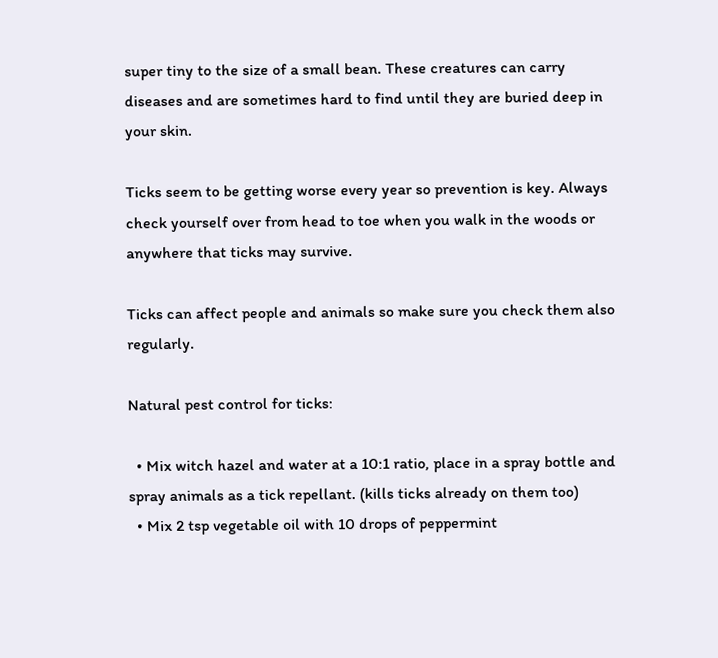super tiny to the size of a small bean. These creatures can carry diseases and are sometimes hard to find until they are buried deep in your skin.

Ticks seem to be getting worse every year so prevention is key. Always check yourself over from head to toe when you walk in the woods or anywhere that ticks may survive.

Ticks can affect people and animals so make sure you check them also regularly.

Natural pest control for ticks:

  • Mix witch hazel and water at a 10:1 ratio, place in a spray bottle and spray animals as a tick repellant. (kills ticks already on them too)
  • Mix 2 tsp vegetable oil with 10 drops of peppermint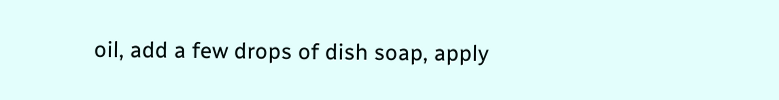oil, add a few drops of dish soap, apply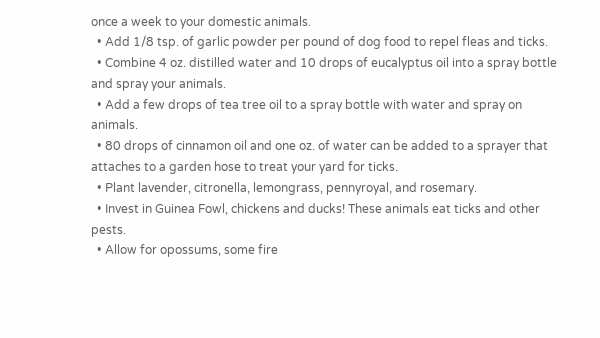once a week to your domestic animals.
  • Add 1/8 tsp. of garlic powder per pound of dog food to repel fleas and ticks.
  • Combine 4 oz. distilled water and 10 drops of eucalyptus oil into a spray bottle and spray your animals.
  • Add a few drops of tea tree oil to a spray bottle with water and spray on animals.
  • 80 drops of cinnamon oil and one oz. of water can be added to a sprayer that attaches to a garden hose to treat your yard for ticks.
  • Plant lavender, citronella, lemongrass, pennyroyal, and rosemary.
  • Invest in Guinea Fowl, chickens and ducks! These animals eat ticks and other pests.
  • Allow for opossums, some fire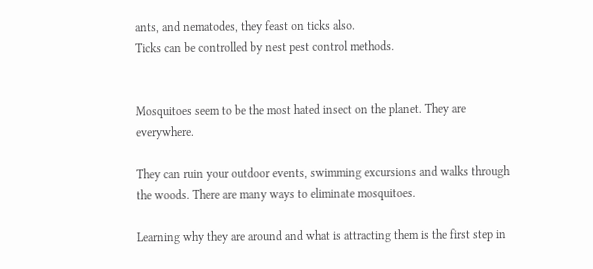ants, and nematodes, they feast on ticks also.
Ticks can be controlled by nest pest control methods.


Mosquitoes seem to be the most hated insect on the planet. They are everywhere.

They can ruin your outdoor events, swimming excursions and walks through the woods. There are many ways to eliminate mosquitoes.

Learning why they are around and what is attracting them is the first step in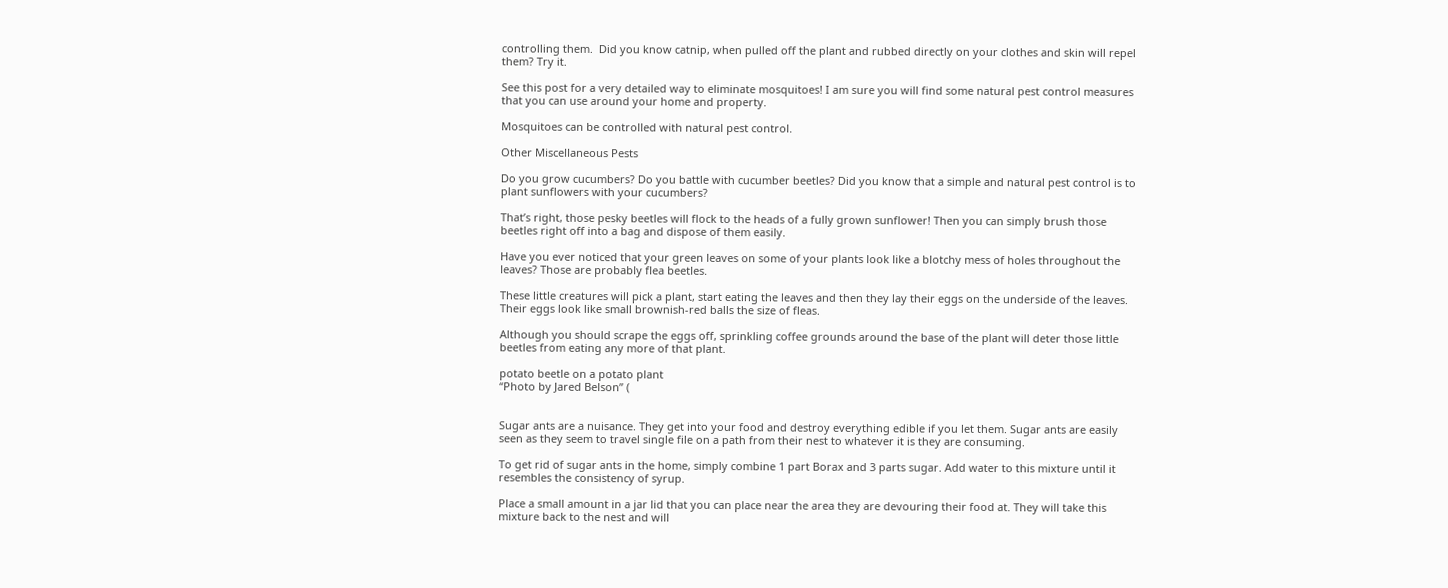controlling them.  Did you know catnip, when pulled off the plant and rubbed directly on your clothes and skin will repel them? Try it.

See this post for a very detailed way to eliminate mosquitoes! I am sure you will find some natural pest control measures that you can use around your home and property.

Mosquitoes can be controlled with natural pest control.

Other Miscellaneous Pests

Do you grow cucumbers? Do you battle with cucumber beetles? Did you know that a simple and natural pest control is to plant sunflowers with your cucumbers?

That’s right, those pesky beetles will flock to the heads of a fully grown sunflower! Then you can simply brush those beetles right off into a bag and dispose of them easily.

Have you ever noticed that your green leaves on some of your plants look like a blotchy mess of holes throughout the leaves? Those are probably flea beetles.

These little creatures will pick a plant, start eating the leaves and then they lay their eggs on the underside of the leaves. Their eggs look like small brownish-red balls the size of fleas.

Although you should scrape the eggs off, sprinkling coffee grounds around the base of the plant will deter those little beetles from eating any more of that plant.

potato beetle on a potato plant
“Photo by Jared Belson” (


Sugar ants are a nuisance. They get into your food and destroy everything edible if you let them. Sugar ants are easily seen as they seem to travel single file on a path from their nest to whatever it is they are consuming.

To get rid of sugar ants in the home, simply combine 1 part Borax and 3 parts sugar. Add water to this mixture until it resembles the consistency of syrup.

Place a small amount in a jar lid that you can place near the area they are devouring their food at. They will take this mixture back to the nest and will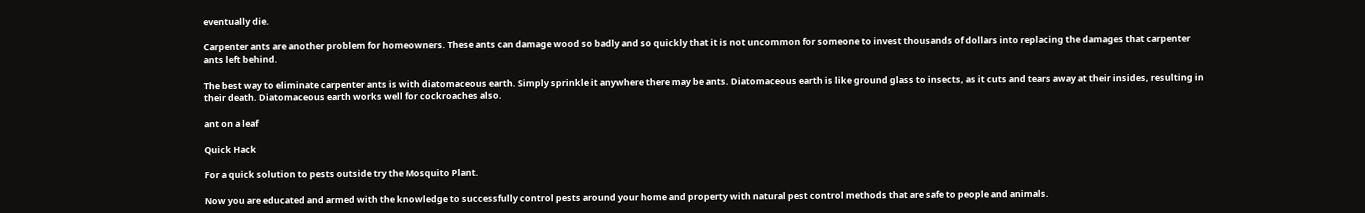eventually die.

Carpenter ants are another problem for homeowners. These ants can damage wood so badly and so quickly that it is not uncommon for someone to invest thousands of dollars into replacing the damages that carpenter ants left behind.

The best way to eliminate carpenter ants is with diatomaceous earth. Simply sprinkle it anywhere there may be ants. Diatomaceous earth is like ground glass to insects, as it cuts and tears away at their insides, resulting in their death. Diatomaceous earth works well for cockroaches also.

ant on a leaf

Quick Hack

For a quick solution to pests outside try the Mosquito Plant.

Now you are educated and armed with the knowledge to successfully control pests around your home and property with natural pest control methods that are safe to people and animals.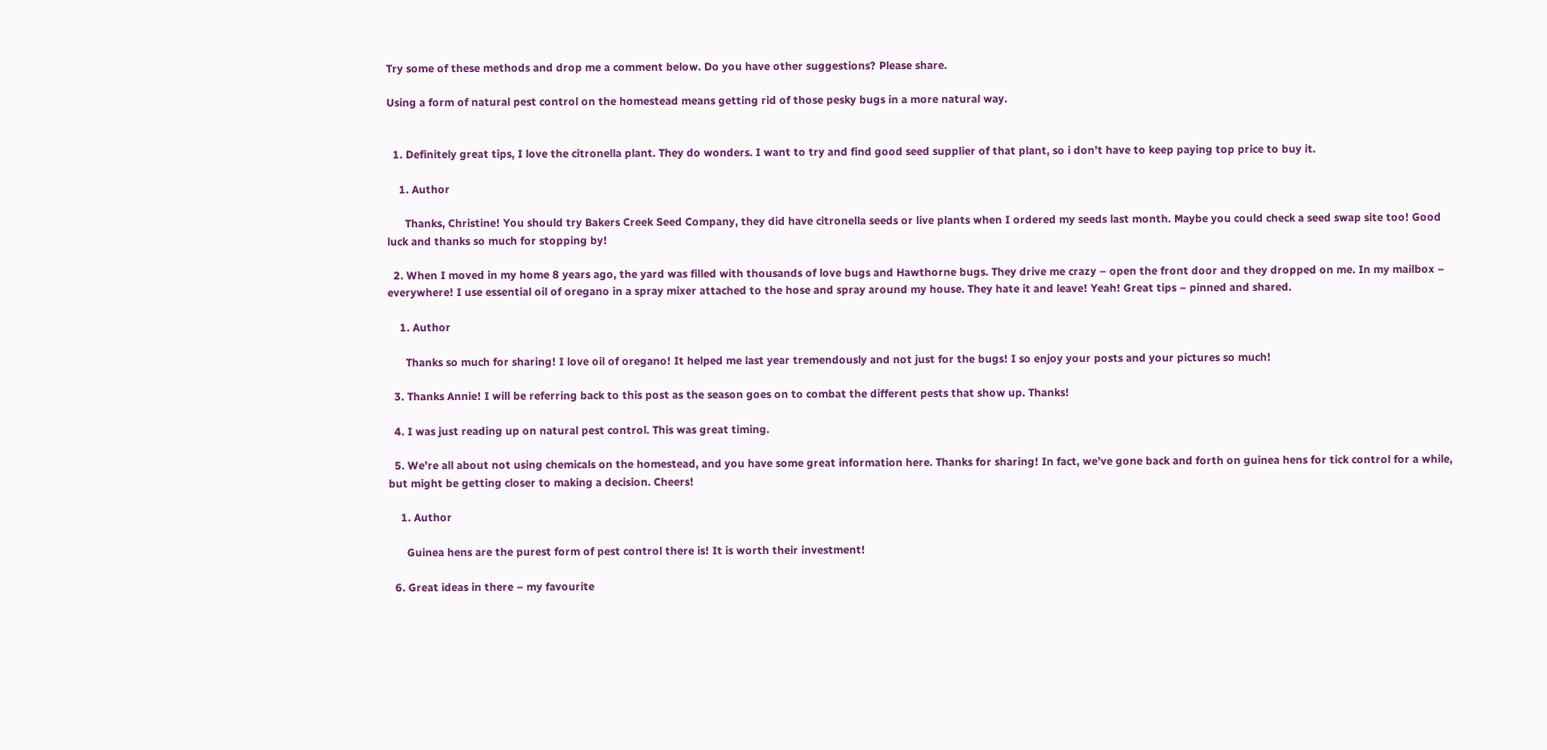Try some of these methods and drop me a comment below. Do you have other suggestions? Please share.

Using a form of natural pest control on the homestead means getting rid of those pesky bugs in a more natural way.


  1. Definitely great tips, I love the citronella plant. They do wonders. I want to try and find good seed supplier of that plant, so i don’t have to keep paying top price to buy it.

    1. Author

      Thanks, Christine! You should try Bakers Creek Seed Company, they did have citronella seeds or live plants when I ordered my seeds last month. Maybe you could check a seed swap site too! Good luck and thanks so much for stopping by!

  2. When I moved in my home 8 years ago, the yard was filled with thousands of love bugs and Hawthorne bugs. They drive me crazy – open the front door and they dropped on me. In my mailbox – everywhere! I use essential oil of oregano in a spray mixer attached to the hose and spray around my house. They hate it and leave! Yeah! Great tips – pinned and shared.

    1. Author

      Thanks so much for sharing! I love oil of oregano! It helped me last year tremendously and not just for the bugs! I so enjoy your posts and your pictures so much!

  3. Thanks Annie! I will be referring back to this post as the season goes on to combat the different pests that show up. Thanks!

  4. I was just reading up on natural pest control. This was great timing.

  5. We’re all about not using chemicals on the homestead, and you have some great information here. Thanks for sharing! In fact, we’ve gone back and forth on guinea hens for tick control for a while, but might be getting closer to making a decision. Cheers!

    1. Author

      Guinea hens are the purest form of pest control there is! It is worth their investment!

  6. Great ideas in there – my favourite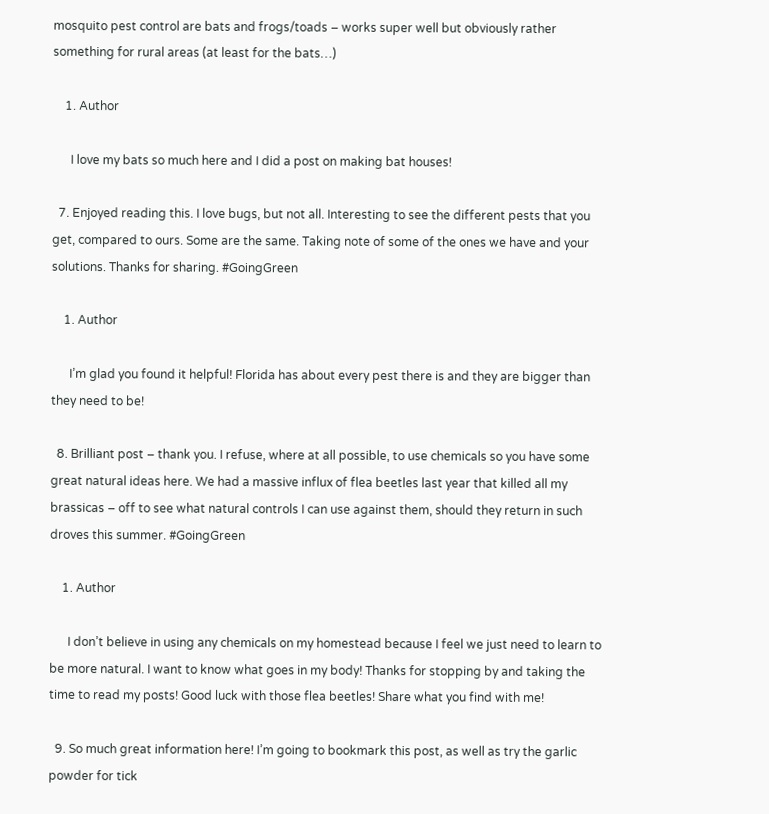mosquito pest control are bats and frogs/toads – works super well but obviously rather something for rural areas (at least for the bats…)

    1. Author

      I love my bats so much here and I did a post on making bat houses!

  7. Enjoyed reading this. I love bugs, but not all. Interesting to see the different pests that you get, compared to ours. Some are the same. Taking note of some of the ones we have and your solutions. Thanks for sharing. #GoingGreen

    1. Author

      I’m glad you found it helpful! Florida has about every pest there is and they are bigger than they need to be!

  8. Brilliant post – thank you. I refuse, where at all possible, to use chemicals so you have some great natural ideas here. We had a massive influx of flea beetles last year that killed all my brassicas – off to see what natural controls I can use against them, should they return in such droves this summer. #GoingGreen

    1. Author

      I don’t believe in using any chemicals on my homestead because I feel we just need to learn to be more natural. I want to know what goes in my body! Thanks for stopping by and taking the time to read my posts! Good luck with those flea beetles! Share what you find with me!

  9. So much great information here! I’m going to bookmark this post, as well as try the garlic powder for tick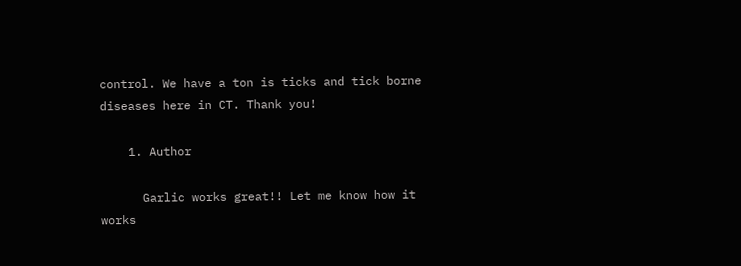control. We have a ton is ticks and tick borne diseases here in CT. Thank you!

    1. Author

      Garlic works great!! Let me know how it works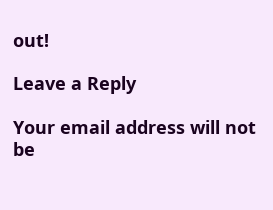out!

Leave a Reply

Your email address will not be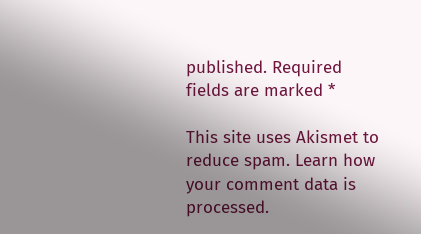published. Required fields are marked *

This site uses Akismet to reduce spam. Learn how your comment data is processed.